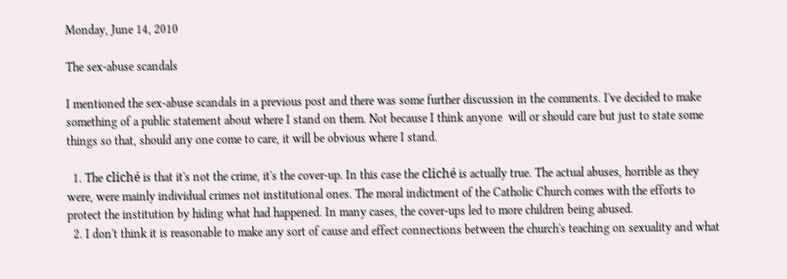Monday, June 14, 2010

The sex-abuse scandals

I mentioned the sex-abuse scandals in a previous post and there was some further discussion in the comments. I've decided to make something of a public statement about where I stand on them. Not because I think anyone  will or should care but just to state some things so that, should any one come to care, it will be obvious where I stand.

  1. The cliché is that it's not the crime, it's the cover-up. In this case the cliché is actually true. The actual abuses, horrible as they were, were mainly individual crimes not institutional ones. The moral indictment of the Catholic Church comes with the efforts to protect the institution by hiding what had happened. In many cases, the cover-ups led to more children being abused.
  2. I don't think it is reasonable to make any sort of cause and effect connections between the church's teaching on sexuality and what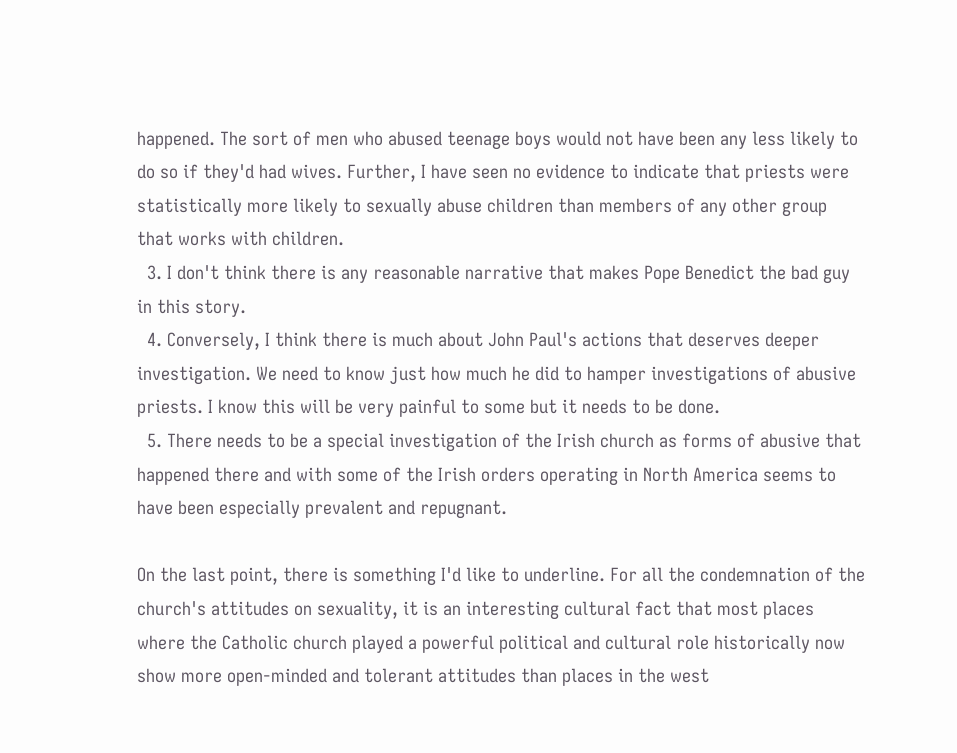happened. The sort of men who abused teenage boys would not have been any less likely to do so if they'd had wives. Further, I have seen no evidence to indicate that priests were statistically more likely to sexually abuse children than members of any other group that works with children.
  3. I don't think there is any reasonable narrative that makes Pope Benedict the bad guy in this story.
  4. Conversely, I think there is much about John Paul's actions that deserves deeper investigation. We need to know just how much he did to hamper investigations of abusive priests. I know this will be very painful to some but it needs to be done.
  5. There needs to be a special investigation of the Irish church as forms of abusive that happened there and with some of the Irish orders operating in North America seems to have been especially prevalent and repugnant.

On the last point, there is something I'd like to underline. For all the condemnation of the church's attitudes on sexuality, it is an interesting cultural fact that most places where the Catholic church played a powerful political and cultural role historically now show more open-minded and tolerant attitudes than places in the west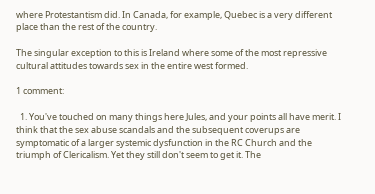where Protestantism did. In Canada, for example, Quebec is a very different place than the rest of the country.

The singular exception to this is Ireland where some of the most repressive cultural attitudes towards sex in the entire west formed.

1 comment:

  1. You've touched on many things here Jules, and your points all have merit. I think that the sex abuse scandals and the subsequent coverups are symptomatic of a larger systemic dysfunction in the RC Church and the triumph of Clericalism. Yet they still don't seem to get it. The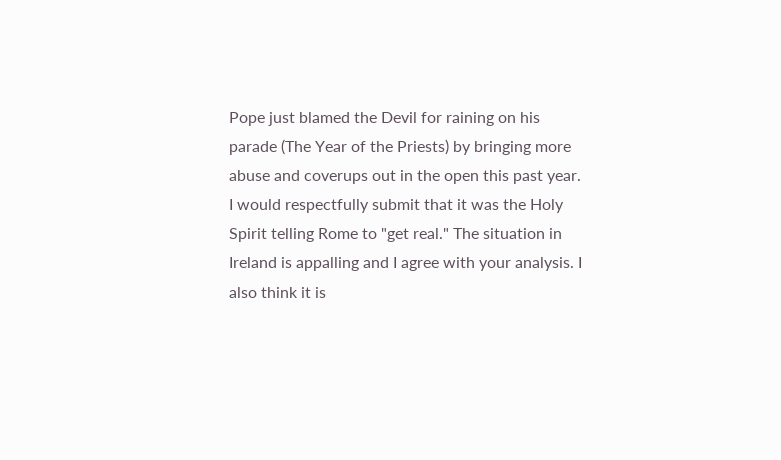Pope just blamed the Devil for raining on his parade (The Year of the Priests) by bringing more abuse and coverups out in the open this past year. I would respectfully submit that it was the Holy Spirit telling Rome to "get real." The situation in Ireland is appalling and I agree with your analysis. I also think it is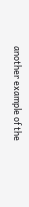another example of the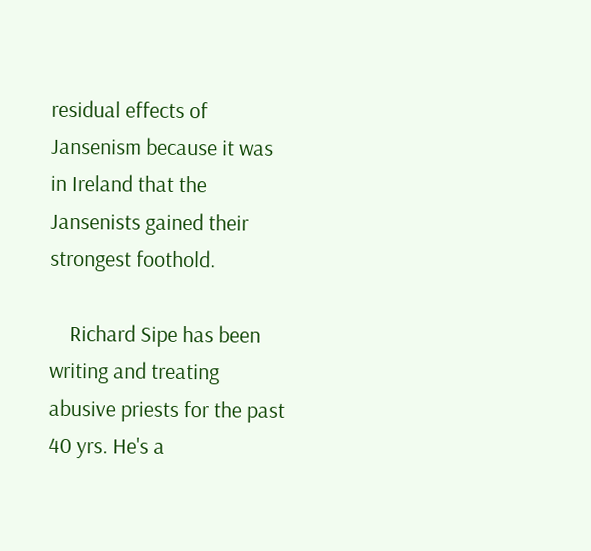residual effects of Jansenism because it was in Ireland that the Jansenists gained their strongest foothold.

    Richard Sipe has been writing and treating abusive priests for the past 40 yrs. He's a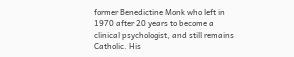former Benedictine Monk who left in 1970 after 20 years to become a clinical psychologist, and still remains Catholic. His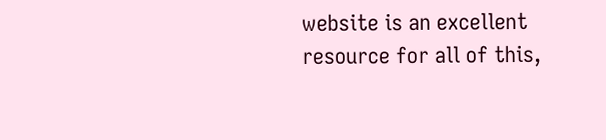website is an excellent resource for all of this,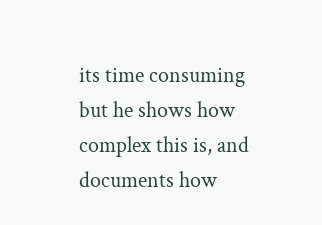its time consuming but he shows how complex this is, and documents how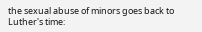the sexual abuse of minors goes back to Luther's time: